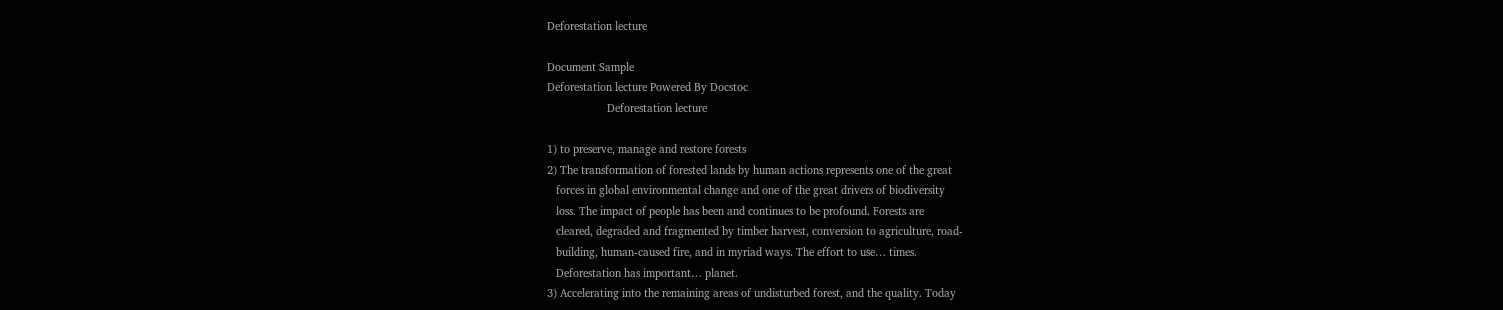Deforestation lecture

Document Sample
Deforestation lecture Powered By Docstoc
                    Deforestation lecture

1) to preserve, manage and restore forests
2) The transformation of forested lands by human actions represents one of the great
   forces in global environmental change and one of the great drivers of biodiversity
   loss. The impact of people has been and continues to be profound. Forests are
   cleared, degraded and fragmented by timber harvest, conversion to agriculture, road-
   building, human-caused fire, and in myriad ways. The effort to use… times.
   Deforestation has important… planet.
3) Accelerating into the remaining areas of undisturbed forest, and the quality. Today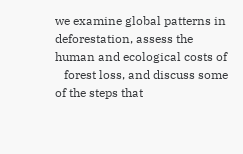we examine global patterns in deforestation, assess the human and ecological costs of
   forest loss, and discuss some of the steps that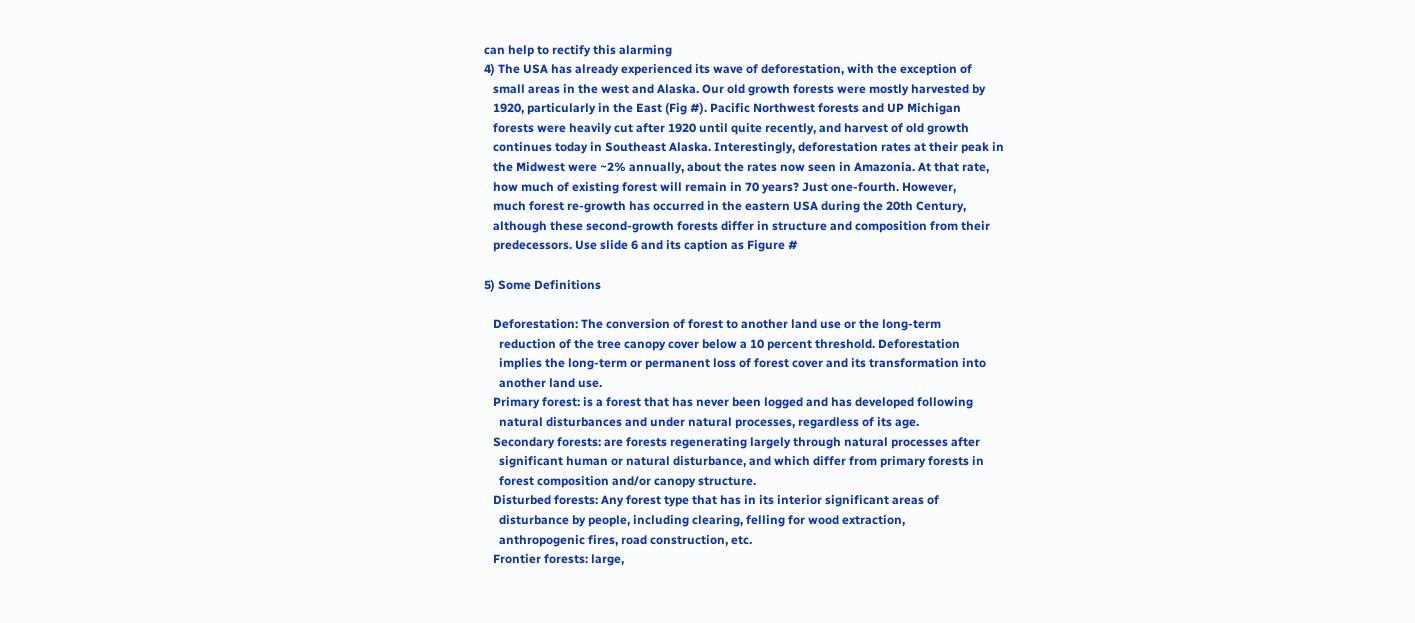can help to rectify this alarming
4) The USA has already experienced its wave of deforestation, with the exception of
   small areas in the west and Alaska. Our old growth forests were mostly harvested by
   1920, particularly in the East (Fig #). Pacific Northwest forests and UP Michigan
   forests were heavily cut after 1920 until quite recently, and harvest of old growth
   continues today in Southeast Alaska. Interestingly, deforestation rates at their peak in
   the Midwest were ~2% annually, about the rates now seen in Amazonia. At that rate,
   how much of existing forest will remain in 70 years? Just one-fourth. However,
   much forest re-growth has occurred in the eastern USA during the 20th Century,
   although these second-growth forests differ in structure and composition from their
   predecessors. Use slide 6 and its caption as Figure #

5) Some Definitions

   Deforestation: The conversion of forest to another land use or the long-term
     reduction of the tree canopy cover below a 10 percent threshold. Deforestation
     implies the long-term or permanent loss of forest cover and its transformation into
     another land use.
   Primary forest: is a forest that has never been logged and has developed following
     natural disturbances and under natural processes, regardless of its age.
   Secondary forests: are forests regenerating largely through natural processes after
     significant human or natural disturbance, and which differ from primary forests in
     forest composition and/or canopy structure.
   Disturbed forests: Any forest type that has in its interior significant areas of
     disturbance by people, including clearing, felling for wood extraction,
     anthropogenic fires, road construction, etc.
   Frontier forests: large,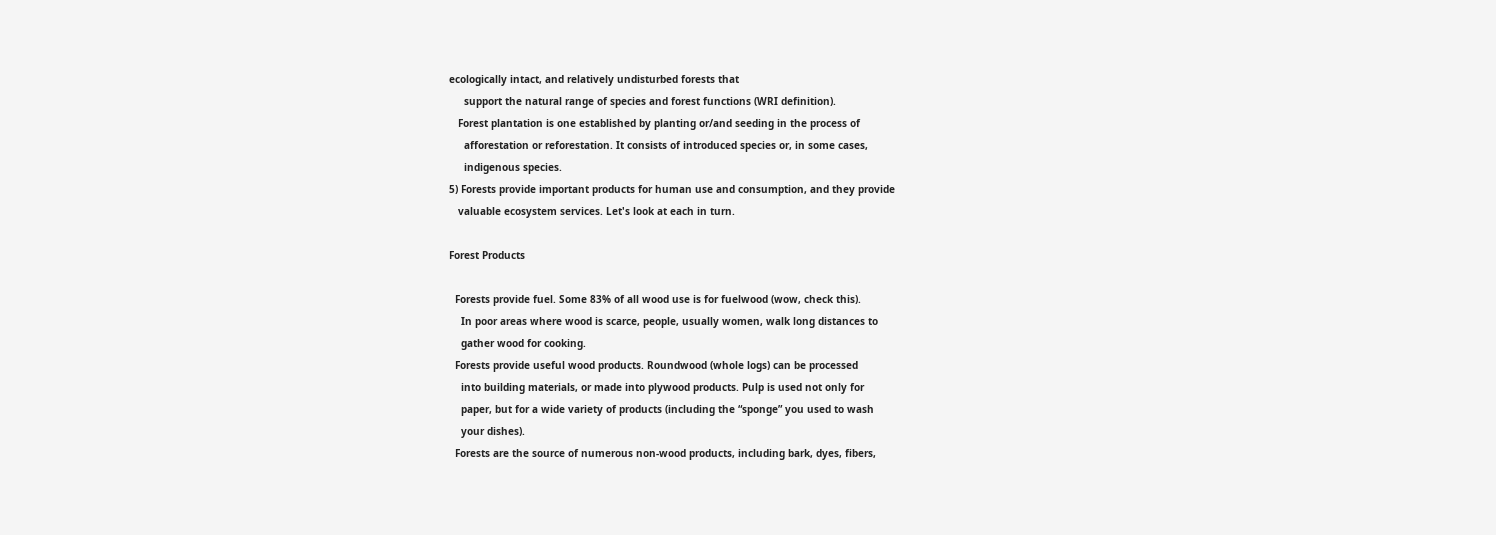ecologically intact, and relatively undisturbed forests that
     support the natural range of species and forest functions (WRI definition).
   Forest plantation is one established by planting or/and seeding in the process of
     afforestation or reforestation. It consists of introduced species or, in some cases,
     indigenous species.
5) Forests provide important products for human use and consumption, and they provide
   valuable ecosystem services. Let's look at each in turn.

Forest Products

  Forests provide fuel. Some 83% of all wood use is for fuelwood (wow, check this).
    In poor areas where wood is scarce, people, usually women, walk long distances to
    gather wood for cooking.
  Forests provide useful wood products. Roundwood (whole logs) can be processed
    into building materials, or made into plywood products. Pulp is used not only for
    paper, but for a wide variety of products (including the “sponge” you used to wash
    your dishes).
  Forests are the source of numerous non-wood products, including bark, dyes, fibers,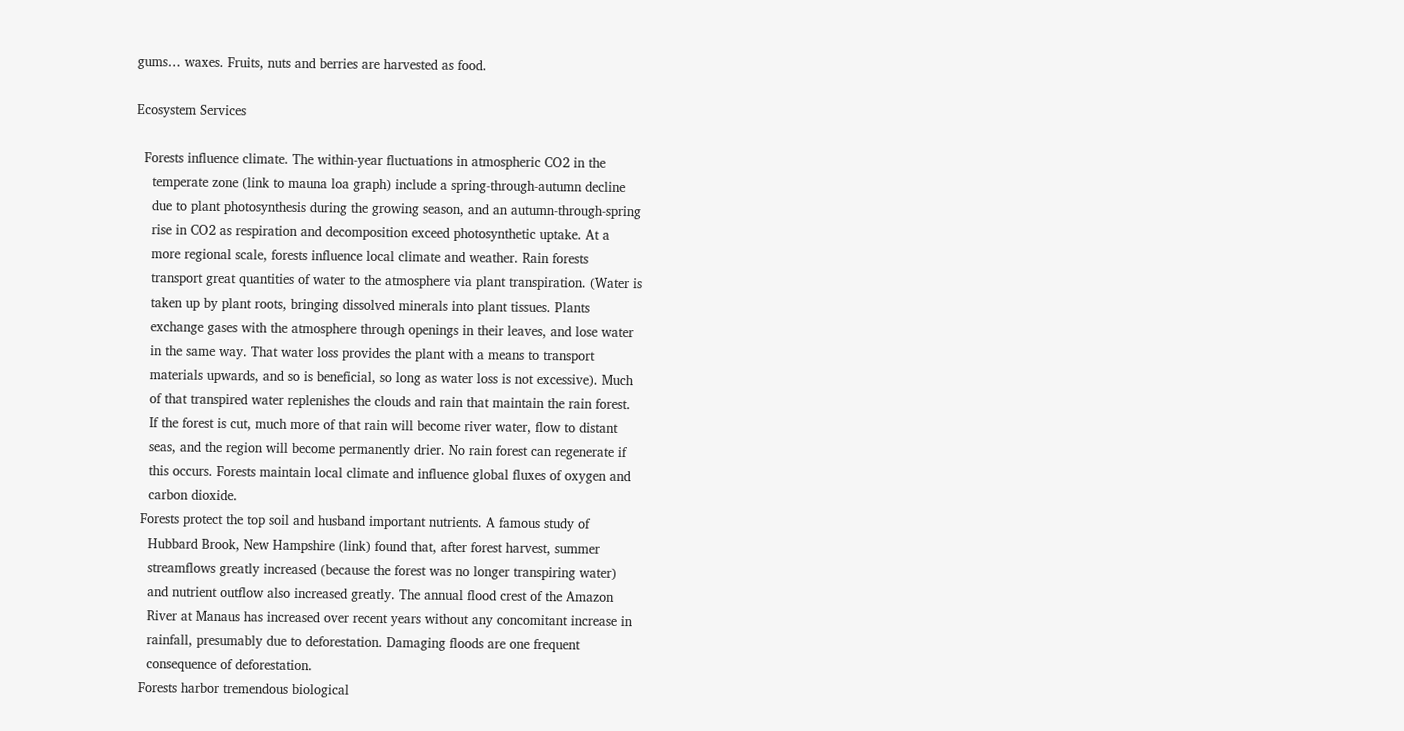gums… waxes. Fruits, nuts and berries are harvested as food.

Ecosystem Services

  Forests influence climate. The within-year fluctuations in atmospheric CO2 in the
    temperate zone (link to mauna loa graph) include a spring-through-autumn decline
    due to plant photosynthesis during the growing season, and an autumn-through-spring
    rise in CO2 as respiration and decomposition exceed photosynthetic uptake. At a
    more regional scale, forests influence local climate and weather. Rain forests
    transport great quantities of water to the atmosphere via plant transpiration. (Water is
    taken up by plant roots, bringing dissolved minerals into plant tissues. Plants
    exchange gases with the atmosphere through openings in their leaves, and lose water
    in the same way. That water loss provides the plant with a means to transport
    materials upwards, and so is beneficial, so long as water loss is not excessive). Much
    of that transpired water replenishes the clouds and rain that maintain the rain forest.
    If the forest is cut, much more of that rain will become river water, flow to distant
    seas, and the region will become permanently drier. No rain forest can regenerate if
    this occurs. Forests maintain local climate and influence global fluxes of oxygen and
    carbon dioxide.
  Forests protect the top soil and husband important nutrients. A famous study of
    Hubbard Brook, New Hampshire (link) found that, after forest harvest, summer
    streamflows greatly increased (because the forest was no longer transpiring water)
    and nutrient outflow also increased greatly. The annual flood crest of the Amazon
    River at Manaus has increased over recent years without any concomitant increase in
    rainfall, presumably due to deforestation. Damaging floods are one frequent
    consequence of deforestation.
  Forests harbor tremendous biological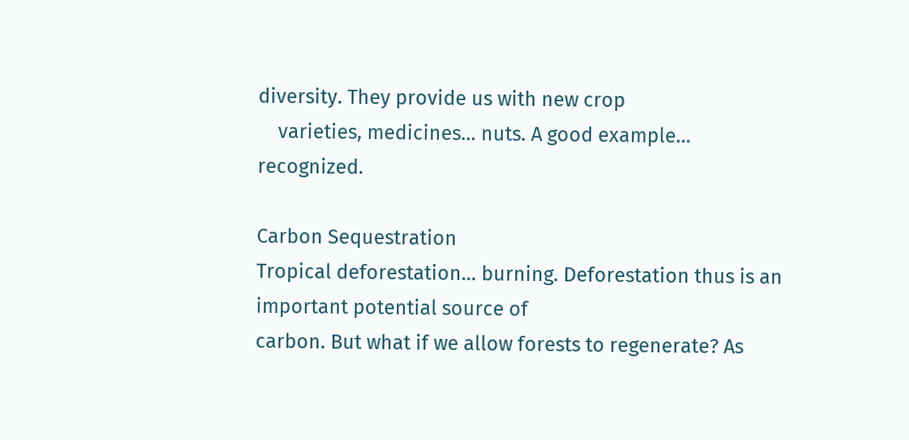diversity. They provide us with new crop
    varieties, medicines… nuts. A good example… recognized.

Carbon Sequestration
Tropical deforestation… burning. Deforestation thus is an important potential source of
carbon. But what if we allow forests to regenerate? As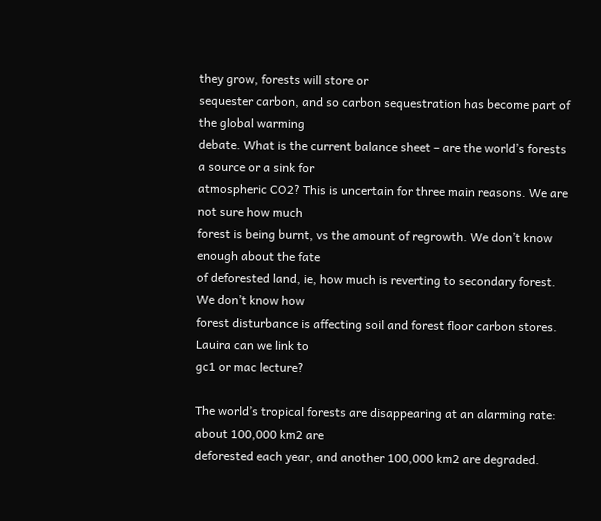they grow, forests will store or
sequester carbon, and so carbon sequestration has become part of the global warming
debate. What is the current balance sheet – are the world’s forests a source or a sink for
atmospheric CO2? This is uncertain for three main reasons. We are not sure how much
forest is being burnt, vs the amount of regrowth. We don’t know enough about the fate
of deforested land, ie, how much is reverting to secondary forest. We don’t know how
forest disturbance is affecting soil and forest floor carbon stores. Lauira can we link to
gc1 or mac lecture?

The world’s tropical forests are disappearing at an alarming rate: about 100,000 km2 are
deforested each year, and another 100,000 km2 are degraded.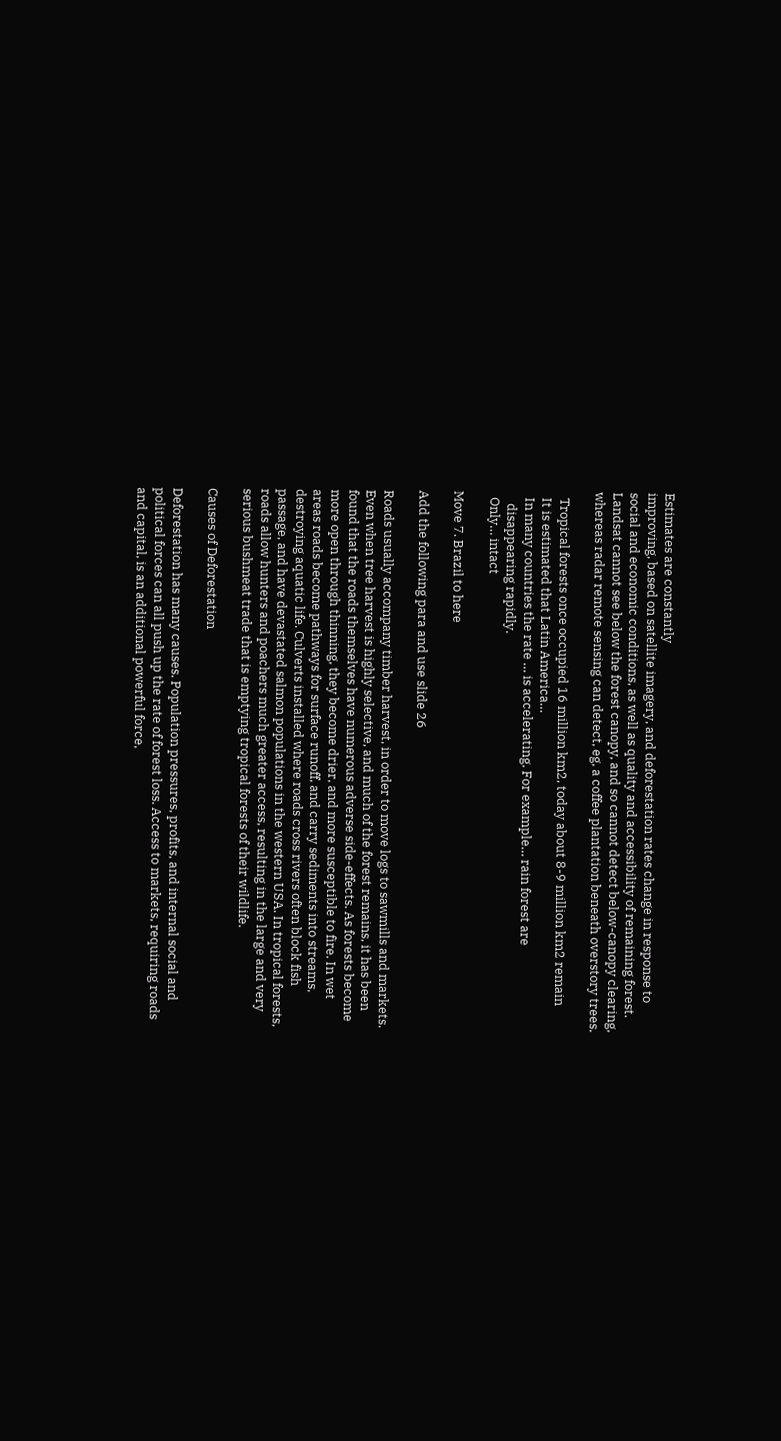Estimates are constantly
improving, based on satellite imagery, and deforestation rates change in response to
social and economic conditions, as well as quality and accessibility of remaining forest.
Landsat cannot see below the forest canopy, and so cannot detect below-canopy clearing,
whereas radar remote sensing can detect, eg, a coffee plantation beneath overstory trees.

  Tropical forests once occupied 16 million km2, today about 8-9 million km2 remain
  It is estimated that Latin America…
  In many countries the rate … is accelerating. For example… rain forest are
    disappearing rapidly.
  Only… intact

Move 7. Brazil to here

Add the following para and use slide 26

Roads usually accompany timber harvest, in order to move logs to sawmills and markets.
Even when tree harvest is highly selective, and much of the forest remains, it has been
found that the roads themselves have numerous adverse side-effects. As forests become
more open through thinning, they become drier, and more susceptible to fire. In wet
areas roads become pathways for surface runoff, and carry sediments into streams,
destroying aquatic life. Culverts installed where roads cross rivers often block fish
passage, and have devastated salmon populations in the western USA. In tropical forests,
roads allow hunters and poachers much greater access, resulting in the large and very
serious bushmeat trade that is emptying tropical forests of their wildlife.

Causes of Deforestation

Deforestation has many causes. Population pressures, profits, and internal social and
political forces can all push up the rate of forest loss. Access to markets, requiring roads
and capital, is an additional powerful force,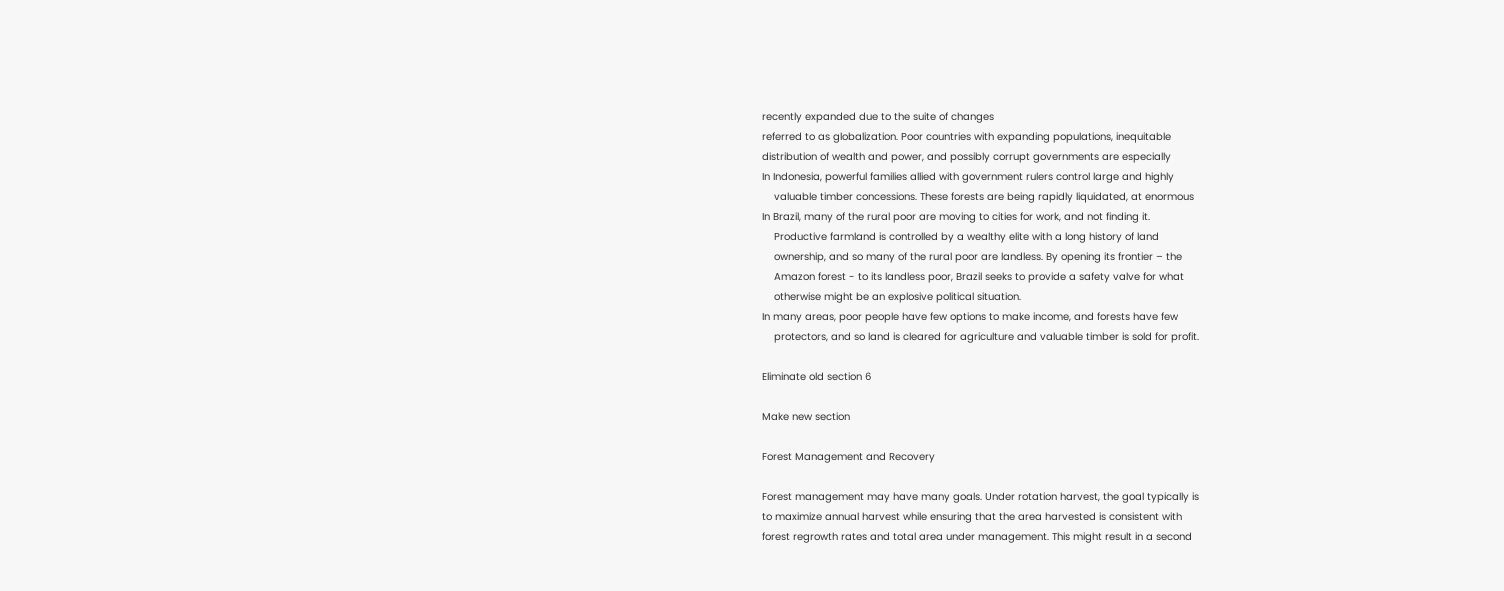recently expanded due to the suite of changes
referred to as globalization. Poor countries with expanding populations, inequitable
distribution of wealth and power, and possibly corrupt governments are especially
In Indonesia, powerful families allied with government rulers control large and highly
    valuable timber concessions. These forests are being rapidly liquidated, at enormous
In Brazil, many of the rural poor are moving to cities for work, and not finding it.
    Productive farmland is controlled by a wealthy elite with a long history of land
    ownership, and so many of the rural poor are landless. By opening its frontier – the
    Amazon forest - to its landless poor, Brazil seeks to provide a safety valve for what
    otherwise might be an explosive political situation.
In many areas, poor people have few options to make income, and forests have few
    protectors, and so land is cleared for agriculture and valuable timber is sold for profit.

Eliminate old section 6

Make new section

Forest Management and Recovery

Forest management may have many goals. Under rotation harvest, the goal typically is
to maximize annual harvest while ensuring that the area harvested is consistent with
forest regrowth rates and total area under management. This might result in a second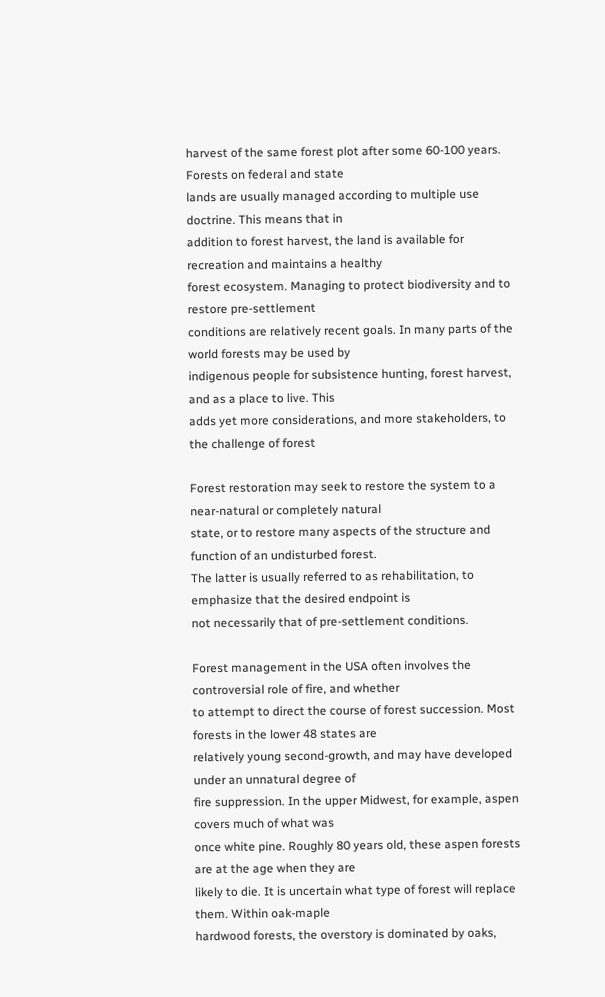harvest of the same forest plot after some 60-100 years. Forests on federal and state
lands are usually managed according to multiple use doctrine. This means that in
addition to forest harvest, the land is available for recreation and maintains a healthy
forest ecosystem. Managing to protect biodiversity and to restore pre-settlement
conditions are relatively recent goals. In many parts of the world forests may be used by
indigenous people for subsistence hunting, forest harvest, and as a place to live. This
adds yet more considerations, and more stakeholders, to the challenge of forest

Forest restoration may seek to restore the system to a near-natural or completely natural
state, or to restore many aspects of the structure and function of an undisturbed forest.
The latter is usually referred to as rehabilitation, to emphasize that the desired endpoint is
not necessarily that of pre-settlement conditions.

Forest management in the USA often involves the controversial role of fire, and whether
to attempt to direct the course of forest succession. Most forests in the lower 48 states are
relatively young second-growth, and may have developed under an unnatural degree of
fire suppression. In the upper Midwest, for example, aspen covers much of what was
once white pine. Roughly 80 years old, these aspen forests are at the age when they are
likely to die. It is uncertain what type of forest will replace them. Within oak-maple
hardwood forests, the overstory is dominated by oaks,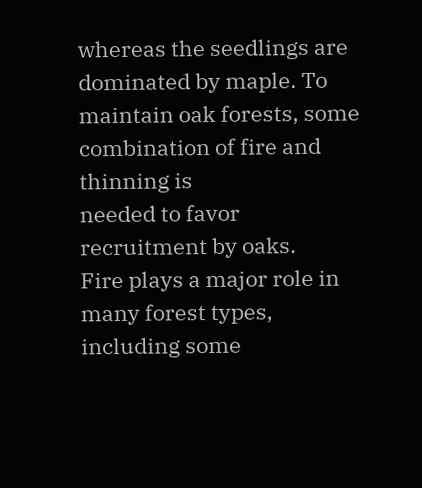whereas the seedlings are
dominated by maple. To maintain oak forests, some combination of fire and thinning is
needed to favor recruitment by oaks.
Fire plays a major role in many forest types, including some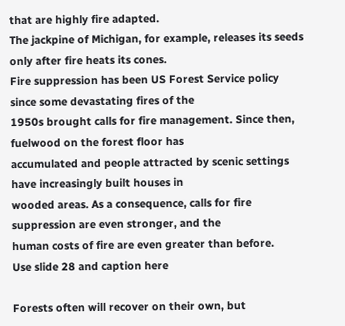that are highly fire adapted.
The jackpine of Michigan, for example, releases its seeds only after fire heats its cones.
Fire suppression has been US Forest Service policy since some devastating fires of the
1950s brought calls for fire management. Since then, fuelwood on the forest floor has
accumulated and people attracted by scenic settings have increasingly built houses in
wooded areas. As a consequence, calls for fire suppression are even stronger, and the
human costs of fire are even greater than before.
Use slide 28 and caption here

Forests often will recover on their own, but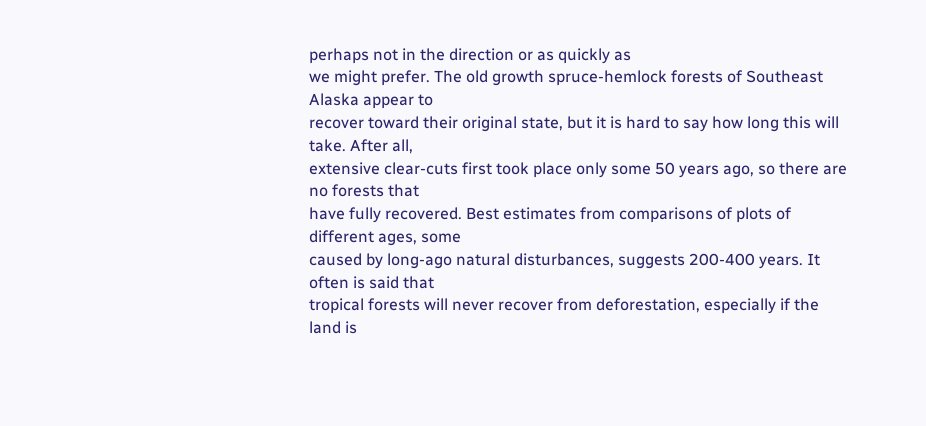perhaps not in the direction or as quickly as
we might prefer. The old growth spruce-hemlock forests of Southeast Alaska appear to
recover toward their original state, but it is hard to say how long this will take. After all,
extensive clear-cuts first took place only some 50 years ago, so there are no forests that
have fully recovered. Best estimates from comparisons of plots of different ages, some
caused by long-ago natural disturbances, suggests 200-400 years. It often is said that
tropical forests will never recover from deforestation, especially if the land is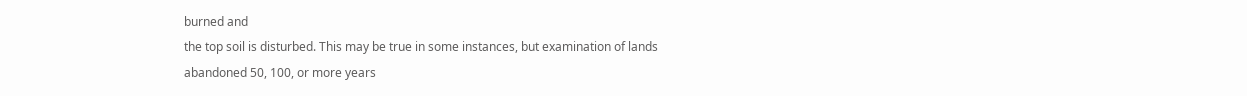burned and
the top soil is disturbed. This may be true in some instances, but examination of lands
abandoned 50, 100, or more years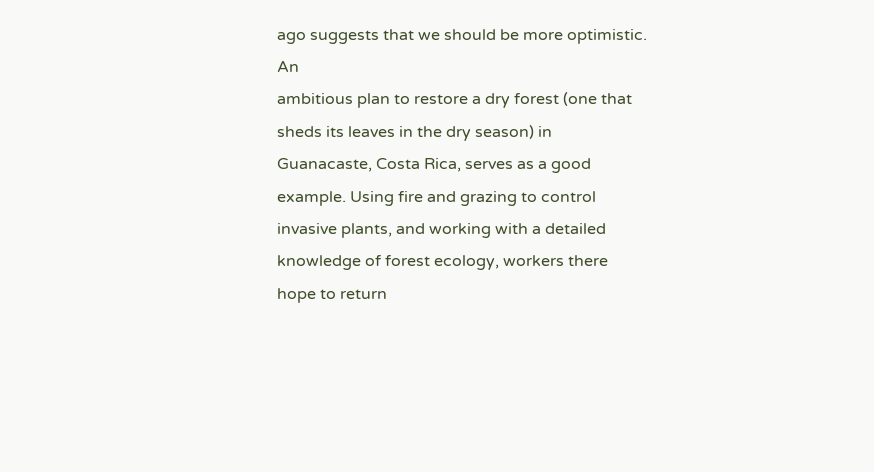ago suggests that we should be more optimistic. An
ambitious plan to restore a dry forest (one that sheds its leaves in the dry season) in
Guanacaste, Costa Rica, serves as a good example. Using fire and grazing to control
invasive plants, and working with a detailed knowledge of forest ecology, workers there
hope to return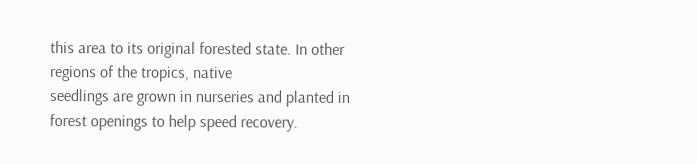this area to its original forested state. In other regions of the tropics, native
seedlings are grown in nurseries and planted in forest openings to help speed recovery.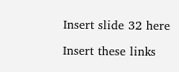Insert slide 32 here

Insert these links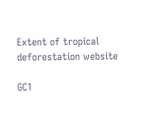Extent of tropical deforestation website

GC1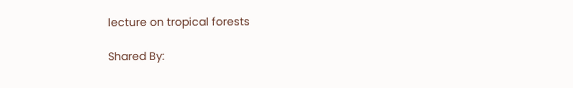lecture on tropical forests

Shared By: